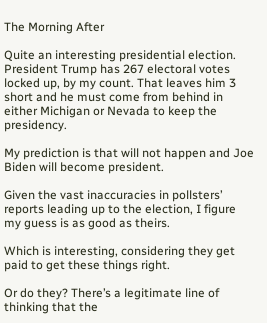The Morning After

Quite an interesting presidential election. President Trump has 267 electoral votes locked up, by my count. That leaves him 3 short and he must come from behind in either Michigan or Nevada to keep the presidency.

My prediction is that will not happen and Joe Biden will become president.

Given the vast inaccuracies in pollsters’ reports leading up to the election, I figure my guess is as good as theirs.

Which is interesting, considering they get paid to get these things right.

Or do they? There’s a legitimate line of thinking that the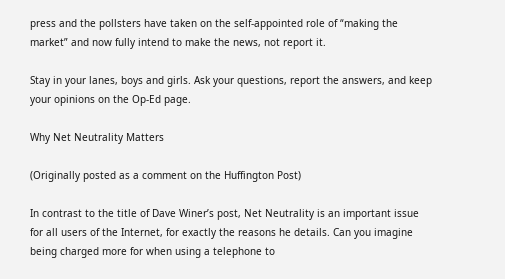press and the pollsters have taken on the self-appointed role of “making the market” and now fully intend to make the news, not report it.

Stay in your lanes, boys and girls. Ask your questions, report the answers, and keep your opinions on the Op-Ed page.

Why Net Neutrality Matters

(Originally posted as a comment on the Huffington Post)

In contrast to the title of Dave Winer’s post, Net Neutrality is an important issue for all users of the Internet, for exactly the reasons he details. Can you imagine being charged more for when using a telephone to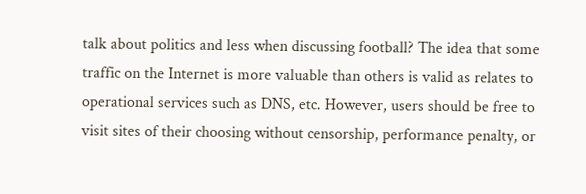talk about politics and less when discussing football? The idea that some traffic on the Internet is more valuable than others is valid as relates to operational services such as DNS, etc. However, users should be free to visit sites of their choosing without censorship, performance penalty, or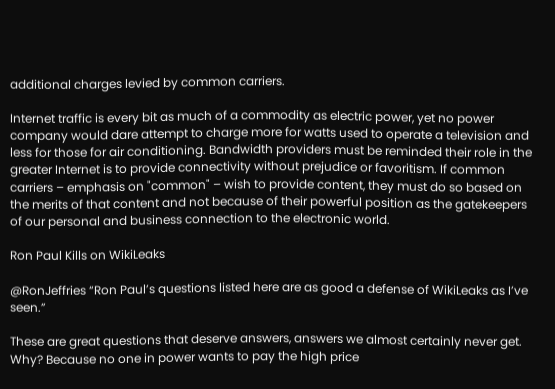additional charges levied by common carriers.

Internet traffic is every bit as much of a commodity as electric power, yet no power company would dare attempt to charge more for watts used to operate a television and less for those for air conditioning. Bandwidth providers must be reminded their role in the greater Internet is to provide connectivity without prejudice or favoritism. If common carriers – emphasis on "common" – wish to provide content, they must do so based on the merits of that content and not because of their powerful position as the gatekeepers of our personal and business connection to the electronic world.

Ron Paul Kills on WikiLeaks

@RonJeffries “Ron Paul’s questions listed here are as good a defense of WikiLeaks as I’ve seen.”

These are great questions that deserve answers, answers we almost certainly never get. Why? Because no one in power wants to pay the high price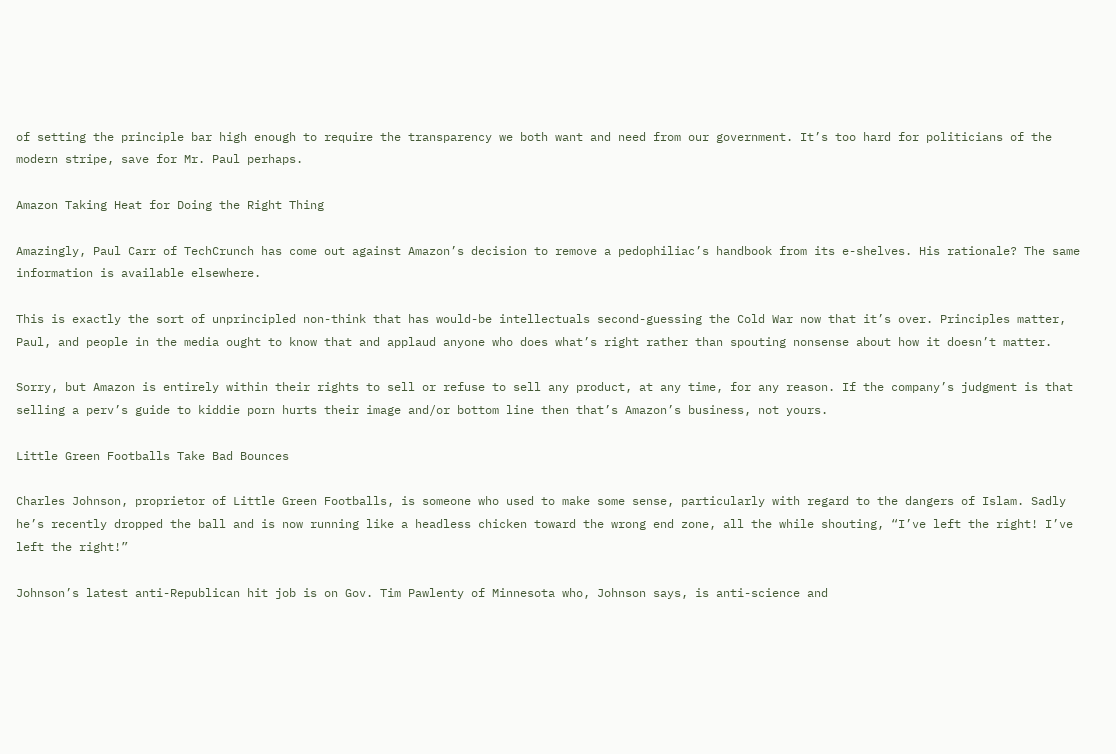of setting the principle bar high enough to require the transparency we both want and need from our government. It’s too hard for politicians of the modern stripe, save for Mr. Paul perhaps.

Amazon Taking Heat for Doing the Right Thing

Amazingly, Paul Carr of TechCrunch has come out against Amazon’s decision to remove a pedophiliac’s handbook from its e-shelves. His rationale? The same information is available elsewhere.

This is exactly the sort of unprincipled non-think that has would-be intellectuals second-guessing the Cold War now that it’s over. Principles matter, Paul, and people in the media ought to know that and applaud anyone who does what’s right rather than spouting nonsense about how it doesn’t matter.

Sorry, but Amazon is entirely within their rights to sell or refuse to sell any product, at any time, for any reason. If the company’s judgment is that selling a perv’s guide to kiddie porn hurts their image and/or bottom line then that’s Amazon’s business, not yours.

Little Green Footballs Take Bad Bounces

Charles Johnson, proprietor of Little Green Footballs, is someone who used to make some sense, particularly with regard to the dangers of Islam. Sadly he’s recently dropped the ball and is now running like a headless chicken toward the wrong end zone, all the while shouting, “I’ve left the right! I’ve left the right!”

Johnson’s latest anti-Republican hit job is on Gov. Tim Pawlenty of Minnesota who, Johnson says, is anti-science and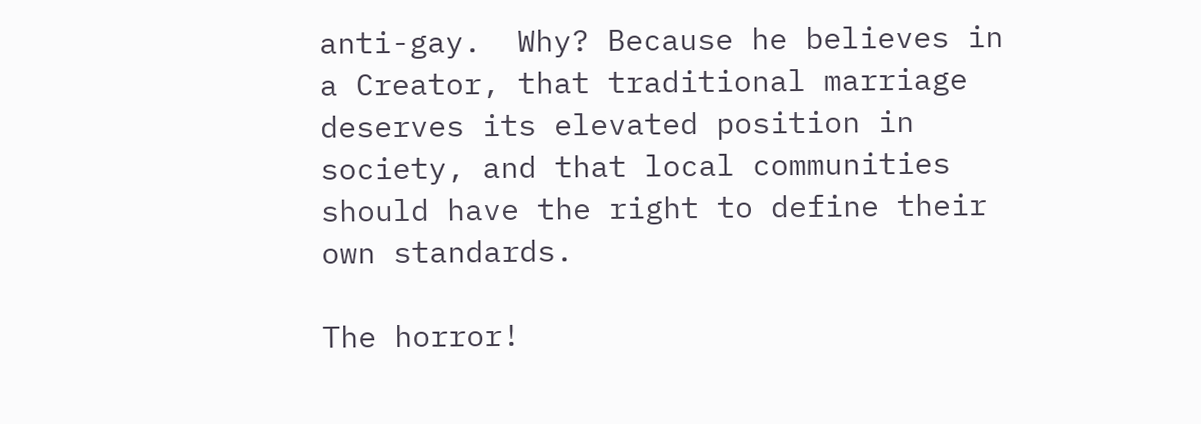anti-gay.  Why? Because he believes in a Creator, that traditional marriage deserves its elevated position in society, and that local communities should have the right to define their own standards.

The horror!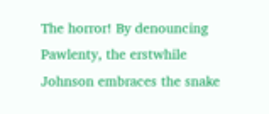The horror! By denouncing Pawlenty, the erstwhile Johnson embraces the snake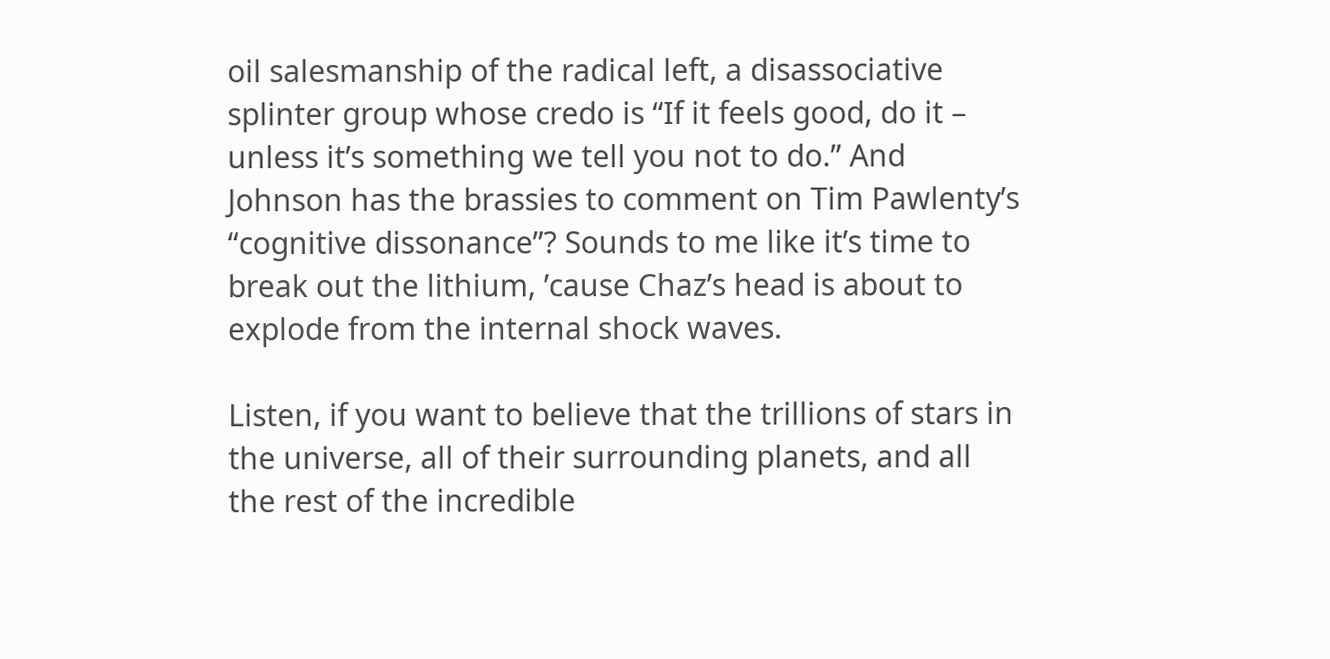oil salesmanship of the radical left, a disassociative splinter group whose credo is “If it feels good, do it – unless it’s something we tell you not to do.” And Johnson has the brassies to comment on Tim Pawlenty’s “cognitive dissonance”? Sounds to me like it’s time to break out the lithium, ’cause Chaz’s head is about to explode from the internal shock waves.

Listen, if you want to believe that the trillions of stars in the universe, all of their surrounding planets, and all the rest of the incredible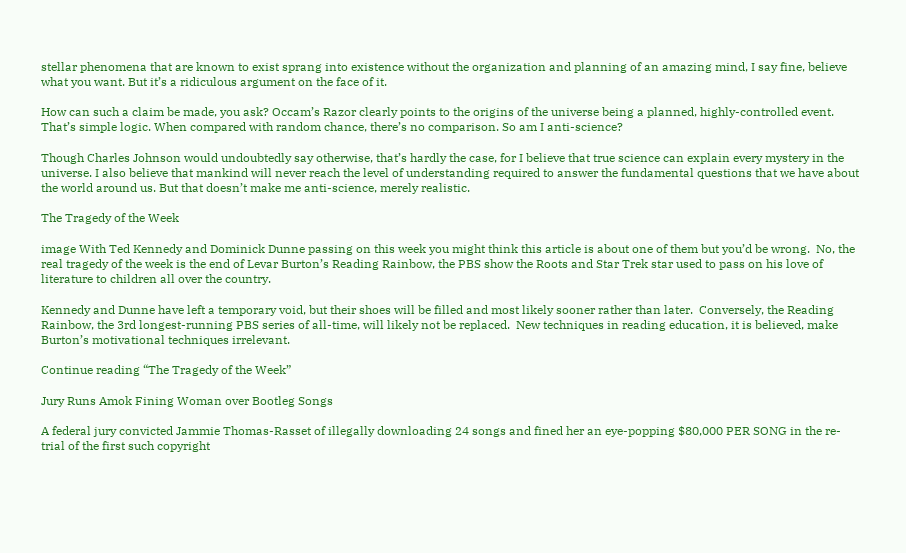stellar phenomena that are known to exist sprang into existence without the organization and planning of an amazing mind, I say fine, believe what you want. But it’s a ridiculous argument on the face of it.

How can such a claim be made, you ask? Occam’s Razor clearly points to the origins of the universe being a planned, highly-controlled event. That’s simple logic. When compared with random chance, there’s no comparison. So am I anti-science?

Though Charles Johnson would undoubtedly say otherwise, that’s hardly the case, for I believe that true science can explain every mystery in the universe. I also believe that mankind will never reach the level of understanding required to answer the fundamental questions that we have about the world around us. But that doesn’t make me anti-science, merely realistic.

The Tragedy of the Week

image With Ted Kennedy and Dominick Dunne passing on this week you might think this article is about one of them but you’d be wrong.  No, the real tragedy of the week is the end of Levar Burton’s Reading Rainbow, the PBS show the Roots and Star Trek star used to pass on his love of literature to children all over the country.

Kennedy and Dunne have left a temporary void, but their shoes will be filled and most likely sooner rather than later.  Conversely, the Reading Rainbow, the 3rd longest-running PBS series of all-time, will likely not be replaced.  New techniques in reading education, it is believed, make Burton’s motivational techniques irrelevant.

Continue reading “The Tragedy of the Week”

Jury Runs Amok Fining Woman over Bootleg Songs

A federal jury convicted Jammie Thomas-Rasset of illegally downloading 24 songs and fined her an eye-popping $80,000 PER SONG in the re-trial of the first such copyright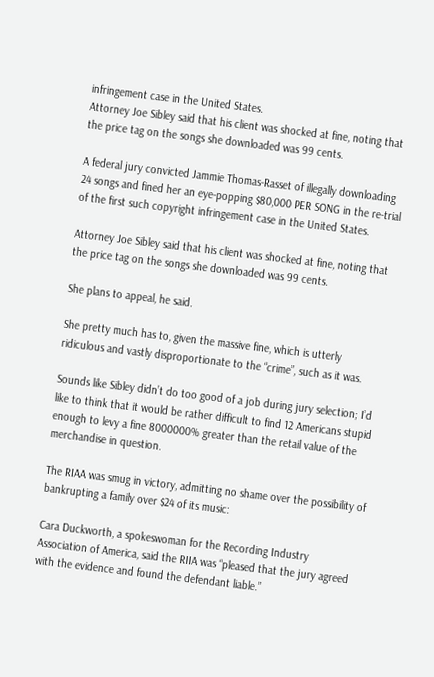infringement case in the United States.
Attorney Joe Sibley said that his client was shocked at fine, noting that the price tag on the songs she downloaded was 99 cents.

A federal jury convicted Jammie Thomas-Rasset of illegally downloading 24 songs and fined her an eye-popping $80,000 PER SONG in the re-trial of the first such copyright infringement case in the United States.

Attorney Joe Sibley said that his client was shocked at fine, noting that the price tag on the songs she downloaded was 99 cents.

She plans to appeal, he said.

She pretty much has to, given the massive fine, which is utterly ridiculous and vastly disproportionate to the “crime”, such as it was.

Sounds like Sibley didn’t do too good of a job during jury selection; I’d like to think that it would be rather difficult to find 12 Americans stupid enough to levy a fine 8000000% greater than the retail value of the merchandise in question.

The RIAA was smug in victory, admitting no shame over the possibility of bankrupting a family over $24 of its music:

Cara Duckworth, a spokeswoman for the Recording Industry Association of America, said the RIIA was “pleased that the jury agreed with the evidence and found the defendant liable.”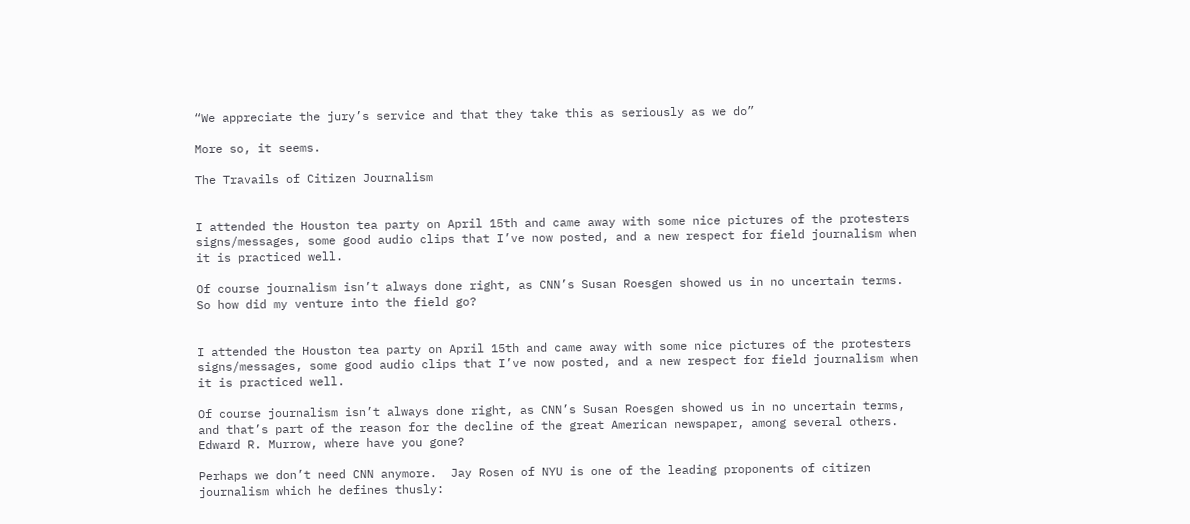“We appreciate the jury’s service and that they take this as seriously as we do”

More so, it seems.

The Travails of Citizen Journalism


I attended the Houston tea party on April 15th and came away with some nice pictures of the protesters signs/messages, some good audio clips that I’ve now posted, and a new respect for field journalism when it is practiced well.

Of course journalism isn’t always done right, as CNN’s Susan Roesgen showed us in no uncertain terms. So how did my venture into the field go?


I attended the Houston tea party on April 15th and came away with some nice pictures of the protesters signs/messages, some good audio clips that I’ve now posted, and a new respect for field journalism when it is practiced well.

Of course journalism isn’t always done right, as CNN’s Susan Roesgen showed us in no uncertain terms, and that’s part of the reason for the decline of the great American newspaper, among several others.  Edward R. Murrow, where have you gone?

Perhaps we don’t need CNN anymore.  Jay Rosen of NYU is one of the leading proponents of citizen journalism which he defines thusly: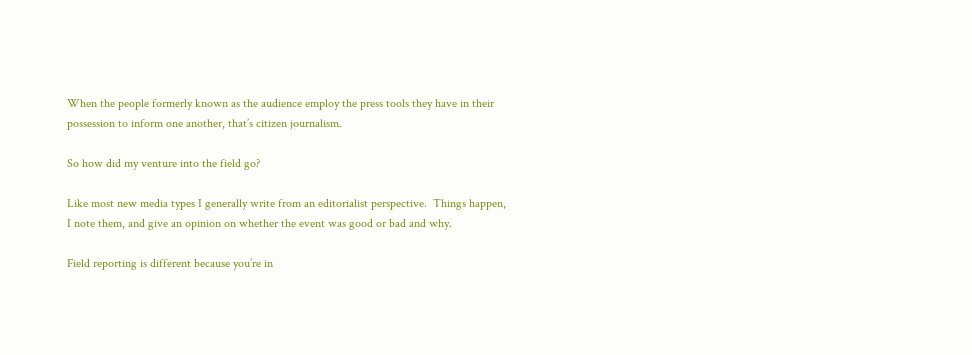When the people formerly known as the audience employ the press tools they have in their possession to inform one another, that’s citizen journalism.

So how did my venture into the field go?

Like most new media types I generally write from an editorialist perspective.  Things happen, I note them, and give an opinion on whether the event was good or bad and why.

Field reporting is different because you’re in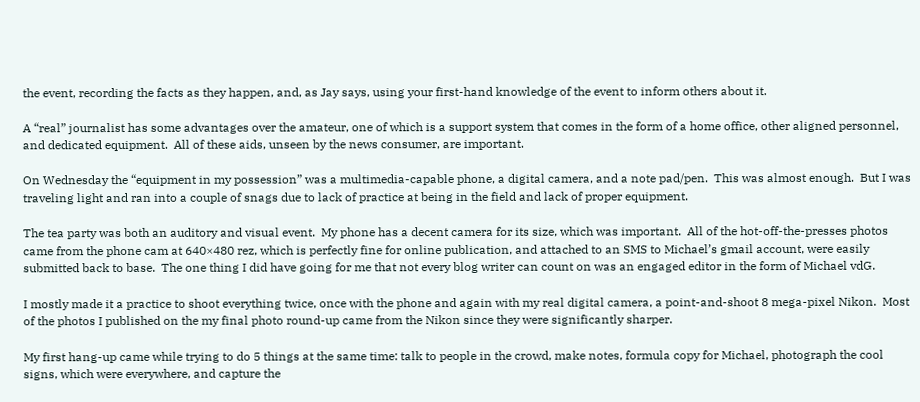the event, recording the facts as they happen, and, as Jay says, using your first-hand knowledge of the event to inform others about it.

A “real” journalist has some advantages over the amateur, one of which is a support system that comes in the form of a home office, other aligned personnel, and dedicated equipment.  All of these aids, unseen by the news consumer, are important.

On Wednesday the “equipment in my possession” was a multimedia-capable phone, a digital camera, and a note pad/pen.  This was almost enough.  But I was traveling light and ran into a couple of snags due to lack of practice at being in the field and lack of proper equipment.

The tea party was both an auditory and visual event.  My phone has a decent camera for its size, which was important.  All of the hot-off-the-presses photos came from the phone cam at 640×480 rez, which is perfectly fine for online publication, and attached to an SMS to Michael’s gmail account, were easily submitted back to base.  The one thing I did have going for me that not every blog writer can count on was an engaged editor in the form of Michael vdG.

I mostly made it a practice to shoot everything twice, once with the phone and again with my real digital camera, a point-and-shoot 8 mega-pixel Nikon.  Most of the photos I published on the my final photo round-up came from the Nikon since they were significantly sharper.

My first hang-up came while trying to do 5 things at the same time: talk to people in the crowd, make notes, formula copy for Michael, photograph the cool signs, which were everywhere, and capture the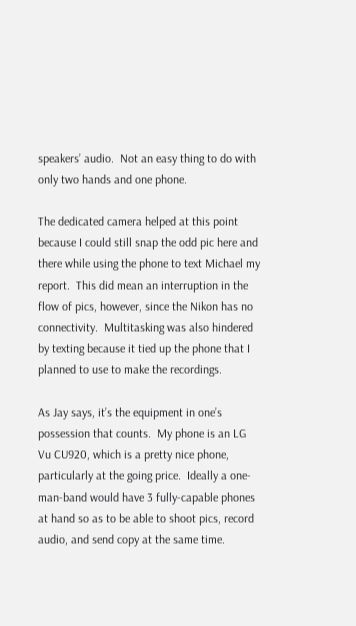speakers’ audio.  Not an easy thing to do with only two hands and one phone.

The dedicated camera helped at this point because I could still snap the odd pic here and there while using the phone to text Michael my report.  This did mean an interruption in the flow of pics, however, since the Nikon has no connectivity.  Multitasking was also hindered by texting because it tied up the phone that I planned to use to make the recordings.

As Jay says, it’s the equipment in one’s possession that counts.  My phone is an LG Vu CU920, which is a pretty nice phone, particularly at the going price.  Ideally a one-man-band would have 3 fully-capable phones at hand so as to be able to shoot pics, record audio, and send copy at the same time.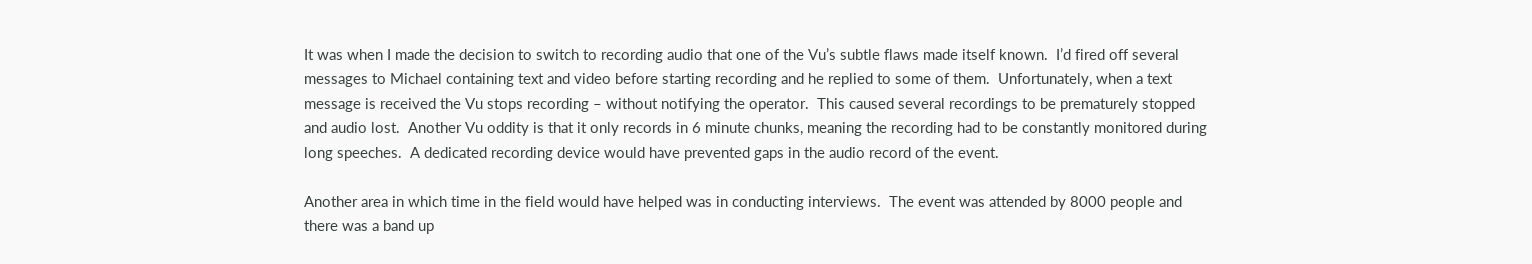It was when I made the decision to switch to recording audio that one of the Vu’s subtle flaws made itself known.  I’d fired off several messages to Michael containing text and video before starting recording and he replied to some of them.  Unfortunately, when a text message is received the Vu stops recording – without notifying the operator.  This caused several recordings to be prematurely stopped and audio lost.  Another Vu oddity is that it only records in 6 minute chunks, meaning the recording had to be constantly monitored during long speeches.  A dedicated recording device would have prevented gaps in the audio record of the event.

Another area in which time in the field would have helped was in conducting interviews.  The event was attended by 8000 people and there was a band up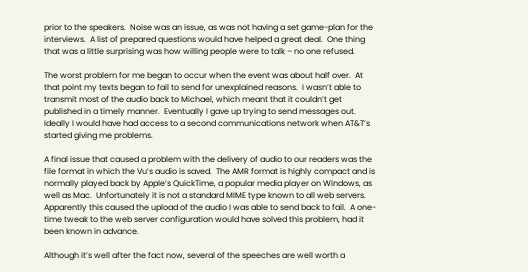prior to the speakers.  Noise was an issue, as was not having a set game-plan for the interviews.  A list of prepared questions would have helped a great deal.  One thing that was a little surprising was how willing people were to talk – no one refused.

The worst problem for me began to occur when the event was about half over.  At that point my texts began to fail to send for unexplained reasons.  I wasn’t able to transmit most of the audio back to Michael, which meant that it couldn’t get published in a timely manner.  Eventually I gave up trying to send messages out.  Ideally I would have had access to a second communications network when AT&T’s started giving me problems.

A final issue that caused a problem with the delivery of audio to our readers was the file format in which the Vu’s audio is saved.  The AMR format is highly compact and is normally played back by Apple’s QuickTime, a popular media player on Windows, as well as Mac.  Unfortunately it is not a standard MIME type known to all web servers.  Apparently this caused the upload of the audio I was able to send back to fail.  A one-time tweak to the web server configuration would have solved this problem, had it been known in advance.

Although it’s well after the fact now, several of the speeches are well worth a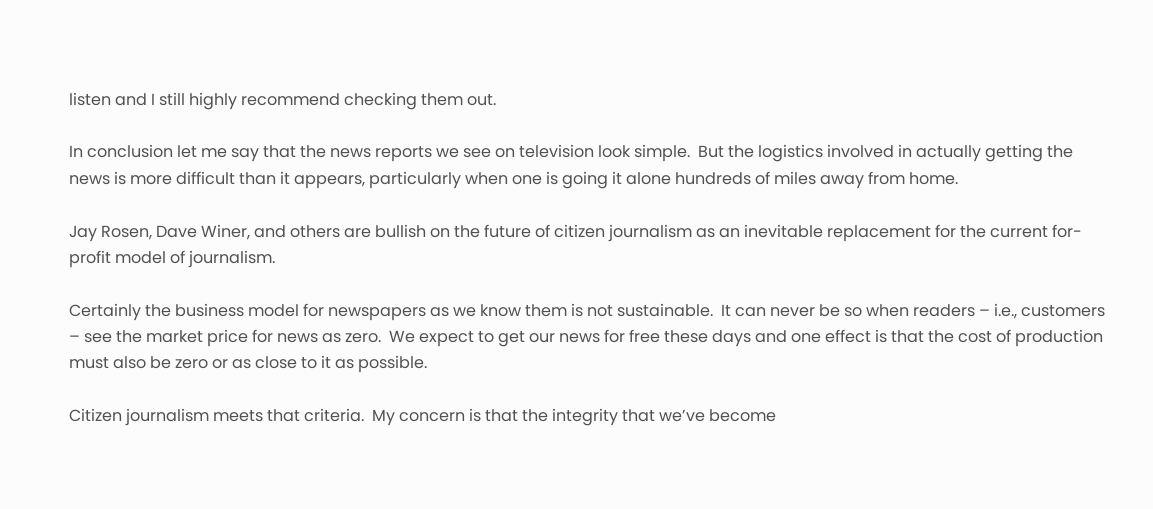listen and I still highly recommend checking them out.

In conclusion let me say that the news reports we see on television look simple.  But the logistics involved in actually getting the news is more difficult than it appears, particularly when one is going it alone hundreds of miles away from home.

Jay Rosen, Dave Winer, and others are bullish on the future of citizen journalism as an inevitable replacement for the current for-profit model of journalism.

Certainly the business model for newspapers as we know them is not sustainable.  It can never be so when readers – i.e., customers – see the market price for news as zero.  We expect to get our news for free these days and one effect is that the cost of production must also be zero or as close to it as possible.

Citizen journalism meets that criteria.  My concern is that the integrity that we’ve become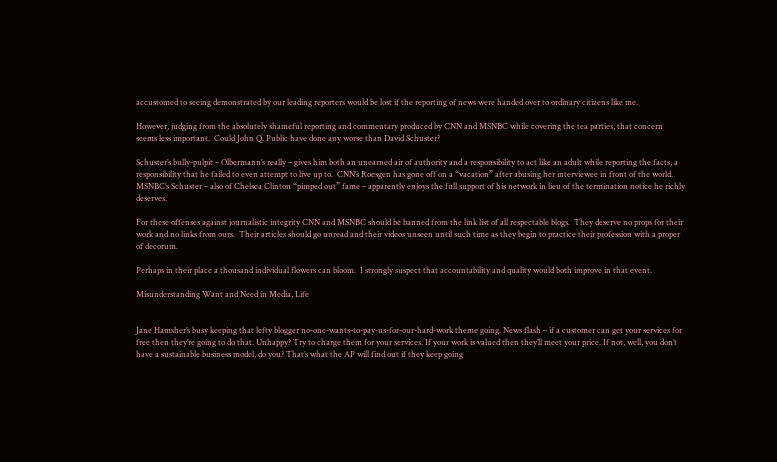accustomed to seeing demonstrated by our leading reporters would be lost if the reporting of news were handed over to ordinary citizens like me.

However, judging from the absolutely shameful reporting and commentary produced by CNN and MSNBC while covering the tea parties, that concern seems less important.  Could John Q. Public have done any worse than David Schuster?

Schuster’s bully-pulpit – Olbermann’s really – gives him both an unearned air of authority and a responsibility to act like an adult while reporting the facts, a responsibility that he failed to even attempt to live up to.  CNN’s Roesgen has gone off on a “vacation” after abusing her interviewee in front of the world.  MSNBC’s Schuster – also of Chelsea Clinton “pimped out” fame – apparently enjoys the full support of his network in lieu of the termination notice he richly deserves.

For these offenses against journalistic integrity CNN and MSNBC should be banned from the link list of all respectable blogs.  They deserve no props for their work and no links from ours.  Their articles should go unread and their videos unseen until such time as they begin to practice their profession with a proper of decorum.

Perhaps in their place a thousand individual flowers can bloom.  I strongly suspect that accountability and quality would both improve in that event.

Misunderstanding Want and Need in Media, Life


Jane Hamsher’s busy keeping that lefty blogger no-one-wants-to-pay-us-for-our-hard-work theme going. News flash – if a customer can get your services for free then they’re going to do that. Unhappy? Try to charge them for your services. If your work is valued then they’ll meet your price. If not, well, you don’t have a sustainable business model, do you? That’s what the AP will find out if they keep going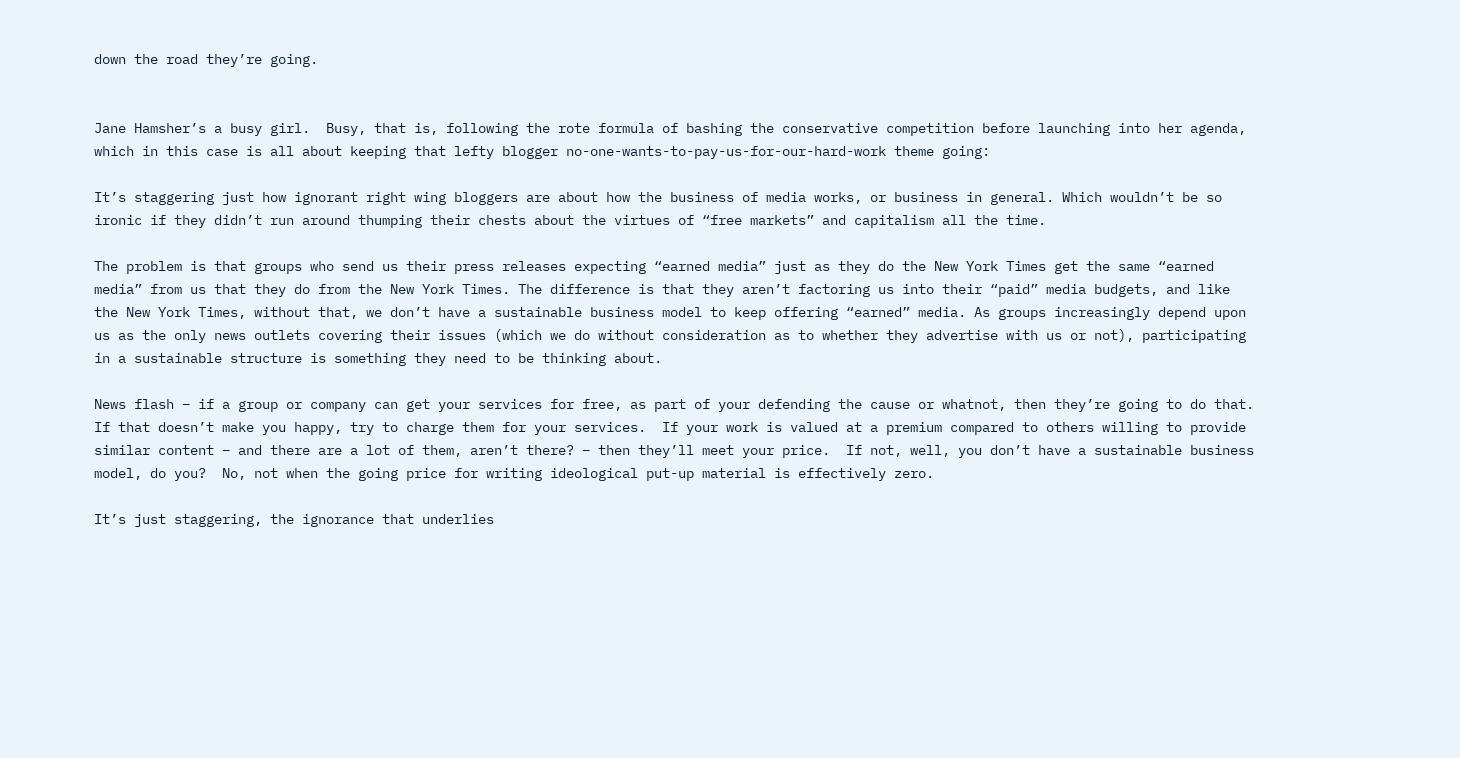down the road they’re going.


Jane Hamsher’s a busy girl.  Busy, that is, following the rote formula of bashing the conservative competition before launching into her agenda, which in this case is all about keeping that lefty blogger no-one-wants-to-pay-us-for-our-hard-work theme going:

It’s staggering just how ignorant right wing bloggers are about how the business of media works, or business in general. Which wouldn’t be so ironic if they didn’t run around thumping their chests about the virtues of “free markets” and capitalism all the time.

The problem is that groups who send us their press releases expecting “earned media” just as they do the New York Times get the same “earned media” from us that they do from the New York Times. The difference is that they aren’t factoring us into their “paid” media budgets, and like the New York Times, without that, we don’t have a sustainable business model to keep offering “earned” media. As groups increasingly depend upon us as the only news outlets covering their issues (which we do without consideration as to whether they advertise with us or not), participating in a sustainable structure is something they need to be thinking about.

News flash – if a group or company can get your services for free, as part of your defending the cause or whatnot, then they’re going to do that.  If that doesn’t make you happy, try to charge them for your services.  If your work is valued at a premium compared to others willing to provide similar content – and there are a lot of them, aren’t there? – then they’ll meet your price.  If not, well, you don’t have a sustainable business model, do you?  No, not when the going price for writing ideological put-up material is effectively zero.

It’s just staggering, the ignorance that underlies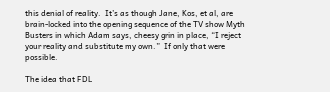this denial of reality.  It’s as though Jane, Kos, et al, are brain-locked into the opening sequence of the TV show Myth Busters in which Adam says, cheesy grin in place, “I reject your reality and substitute my own.”  If only that were possible.

The idea that FDL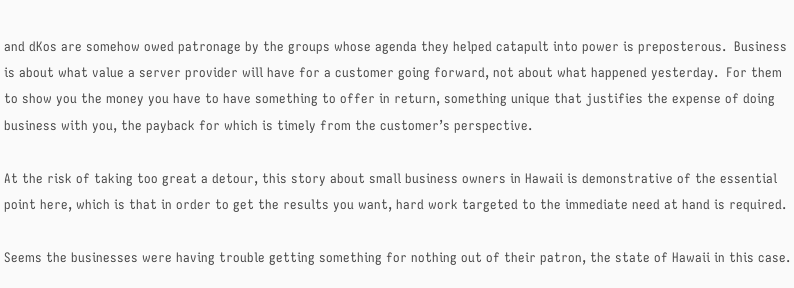and dKos are somehow owed patronage by the groups whose agenda they helped catapult into power is preposterous.  Business is about what value a server provider will have for a customer going forward, not about what happened yesterday.  For them to show you the money you have to have something to offer in return, something unique that justifies the expense of doing business with you, the payback for which is timely from the customer’s perspective.

At the risk of taking too great a detour, this story about small business owners in Hawaii is demonstrative of the essential point here, which is that in order to get the results you want, hard work targeted to the immediate need at hand is required.

Seems the businesses were having trouble getting something for nothing out of their patron, the state of Hawaii in this case.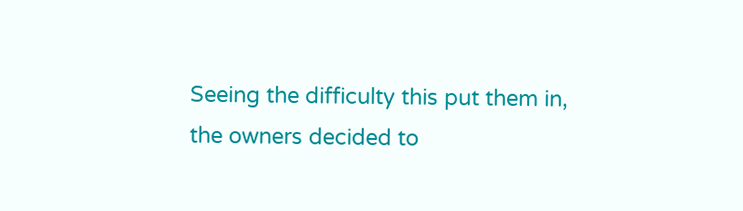Seeing the difficulty this put them in, the owners decided to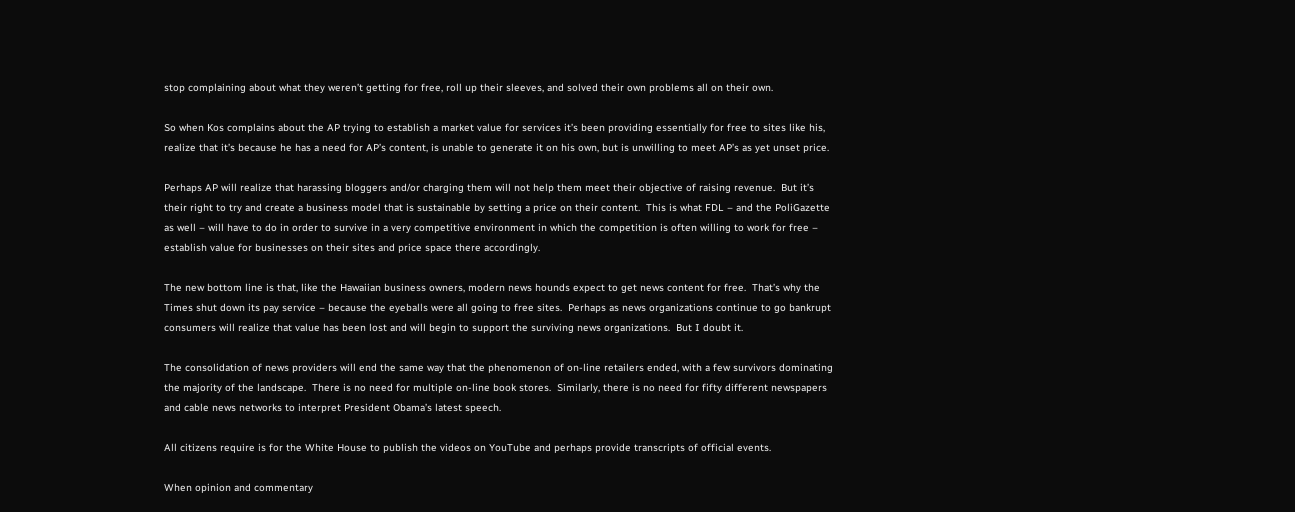stop complaining about what they weren’t getting for free, roll up their sleeves, and solved their own problems all on their own.

So when Kos complains about the AP trying to establish a market value for services it’s been providing essentially for free to sites like his, realize that it’s because he has a need for AP’s content, is unable to generate it on his own, but is unwilling to meet AP’s as yet unset price.

Perhaps AP will realize that harassing bloggers and/or charging them will not help them meet their objective of raising revenue.  But it’s their right to try and create a business model that is sustainable by setting a price on their content.  This is what FDL – and the PoliGazette as well – will have to do in order to survive in a very competitive environment in which the competition is often willing to work for free – establish value for businesses on their sites and price space there accordingly.

The new bottom line is that, like the Hawaiian business owners, modern news hounds expect to get news content for free.  That’s why the Times shut down its pay service – because the eyeballs were all going to free sites.  Perhaps as news organizations continue to go bankrupt consumers will realize that value has been lost and will begin to support the surviving news organizations.  But I doubt it.

The consolidation of news providers will end the same way that the phenomenon of on-line retailers ended, with a few survivors dominating the majority of the landscape.  There is no need for multiple on-line book stores.  Similarly, there is no need for fifty different newspapers and cable news networks to interpret President Obama’s latest speech.

All citizens require is for the White House to publish the videos on YouTube and perhaps provide transcripts of official events.

When opinion and commentary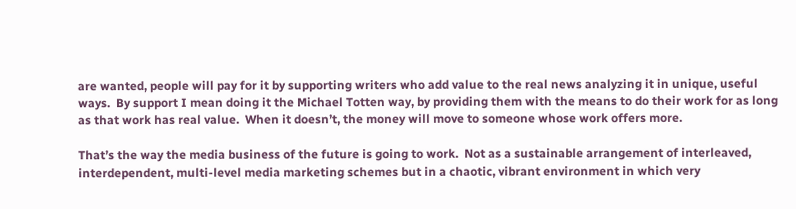are wanted, people will pay for it by supporting writers who add value to the real news analyzing it in unique, useful ways.  By support I mean doing it the Michael Totten way, by providing them with the means to do their work for as long as that work has real value.  When it doesn’t, the money will move to someone whose work offers more.

That’s the way the media business of the future is going to work.  Not as a sustainable arrangement of interleaved, interdependent, multi-level media marketing schemes but in a chaotic, vibrant environment in which very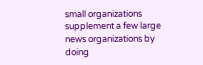small organizations supplement a few large news organizations by doing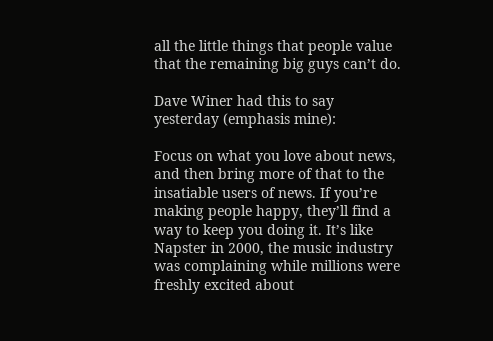all the little things that people value that the remaining big guys can’t do.

Dave Winer had this to say yesterday (emphasis mine):

Focus on what you love about news, and then bring more of that to the insatiable users of news. If you’re making people happy, they’ll find a way to keep you doing it. It’s like Napster in 2000, the music industry was complaining while millions were freshly excited about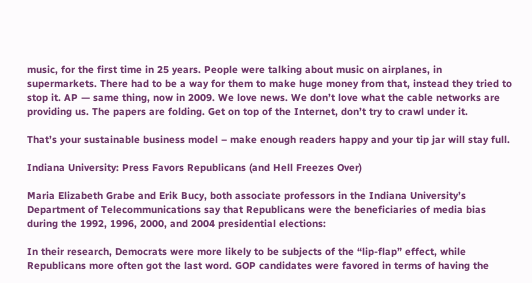music, for the first time in 25 years. People were talking about music on airplanes, in supermarkets. There had to be a way for them to make huge money from that, instead they tried to stop it. AP — same thing, now in 2009. We love news. We don’t love what the cable networks are providing us. The papers are folding. Get on top of the Internet, don’t try to crawl under it.

That’s your sustainable business model – make enough readers happy and your tip jar will stay full.

Indiana University: Press Favors Republicans (and Hell Freezes Over)

Maria Elizabeth Grabe and Erik Bucy, both associate professors in the Indiana University’s Department of Telecommunications say that Republicans were the beneficiaries of media bias during the 1992, 1996, 2000, and 2004 presidential elections:

In their research, Democrats were more likely to be subjects of the “lip-flap” effect, while Republicans more often got the last word. GOP candidates were favored in terms of having the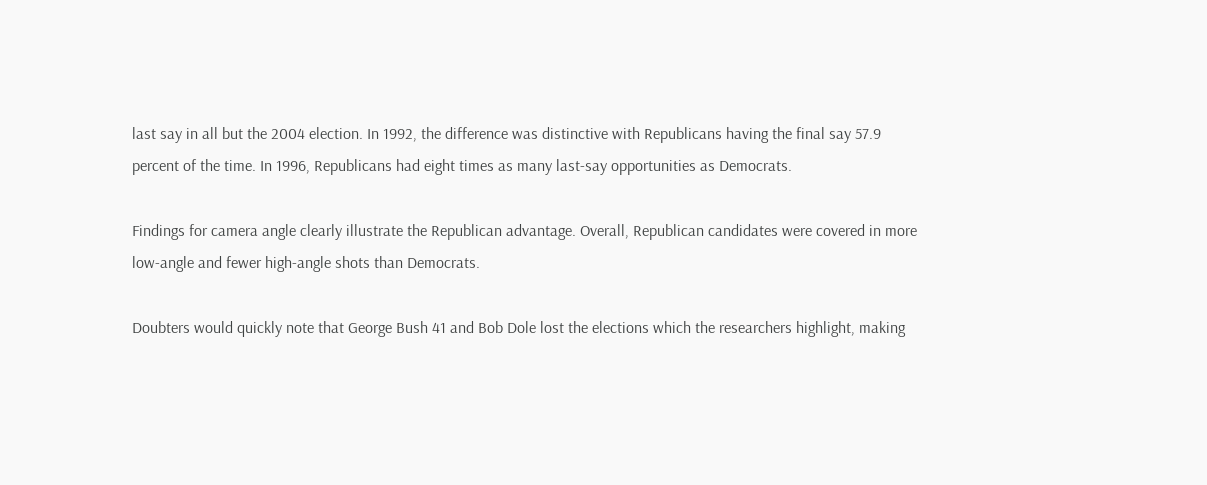last say in all but the 2004 election. In 1992, the difference was distinctive with Republicans having the final say 57.9 percent of the time. In 1996, Republicans had eight times as many last-say opportunities as Democrats.

Findings for camera angle clearly illustrate the Republican advantage. Overall, Republican candidates were covered in more low-angle and fewer high-angle shots than Democrats.

Doubters would quickly note that George Bush 41 and Bob Dole lost the elections which the researchers highlight, making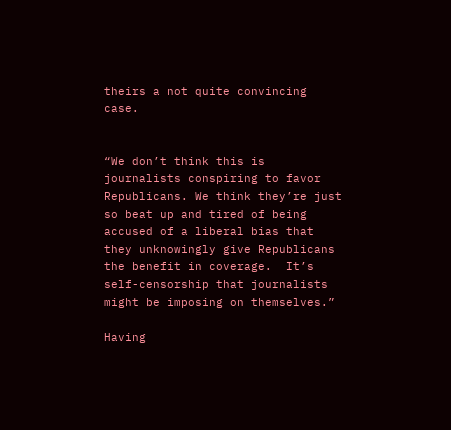theirs a not quite convincing case.


“We don’t think this is journalists conspiring to favor Republicans. We think they’re just so beat up and tired of being accused of a liberal bias that they unknowingly give Republicans the benefit in coverage.  It’s self-censorship that journalists might be imposing on themselves.”

Having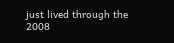just lived through the 2008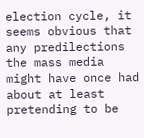election cycle, it seems obvious that any predilections the mass media might have once had about at least pretending to be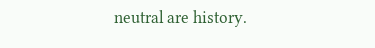neutral are history.